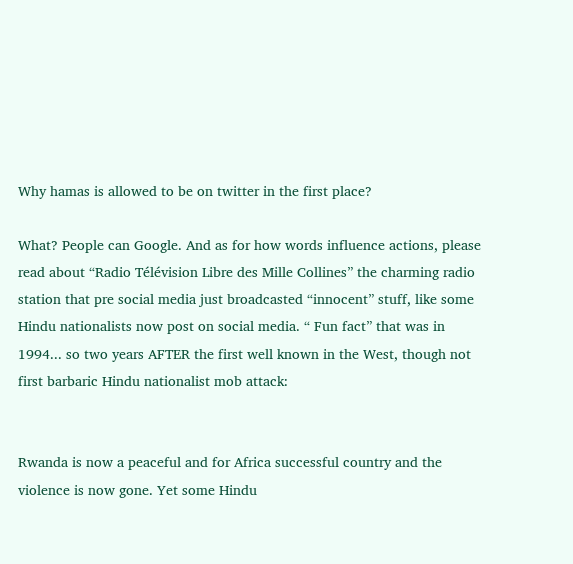Why hamas is allowed to be on twitter in the first place?

What? People can Google. And as for how words influence actions, please read about “Radio Télévision Libre des Mille Collines” the charming radio station that pre social media just broadcasted “innocent” stuff, like some Hindu nationalists now post on social media. “ Fun fact” that was in 1994... so two years AFTER the first well known in the West, though not first barbaric Hindu nationalist mob attack:


Rwanda is now a peaceful and for Africa successful country and the violence is now gone. Yet some Hindu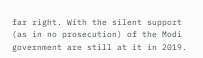far right. With the silent support (as in no prosecution) of the Modi government are still at it in 2019.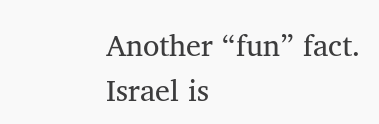Another “fun” fact. Israel is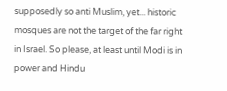supposedly so anti Muslim, yet... historic mosques are not the target of the far right in Israel. So please, at least until Modi is in power and Hindu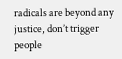radicals are beyond any justice, don’t trigger people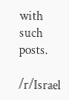with such posts.

/r/Israel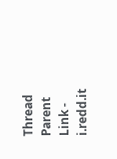Thread Parent Link - i.redd.it